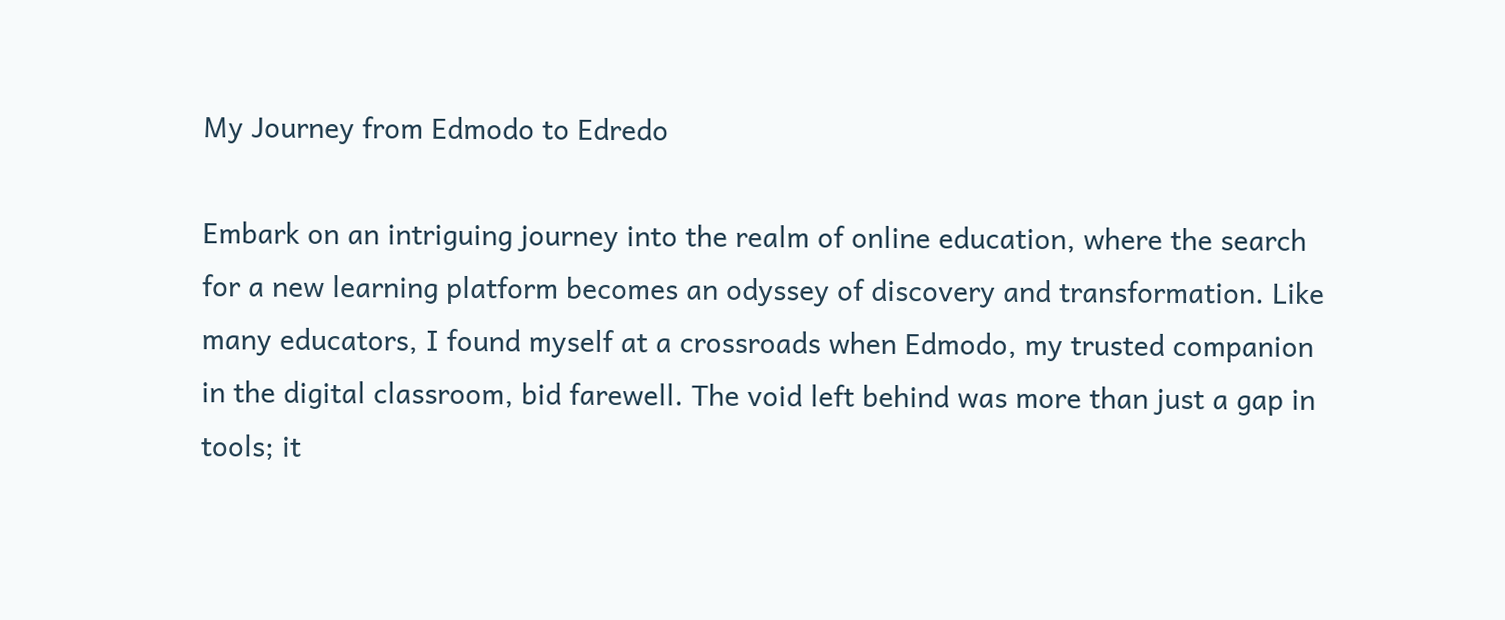My Journey from Edmodo to Edredo

Embark on an intriguing journey into the realm of online education, where the search for a new learning platform becomes an odyssey of discovery and transformation. Like many educators, I found myself at a crossroads when Edmodo, my trusted companion in the digital classroom, bid farewell. The void left behind was more than just a gap in tools; it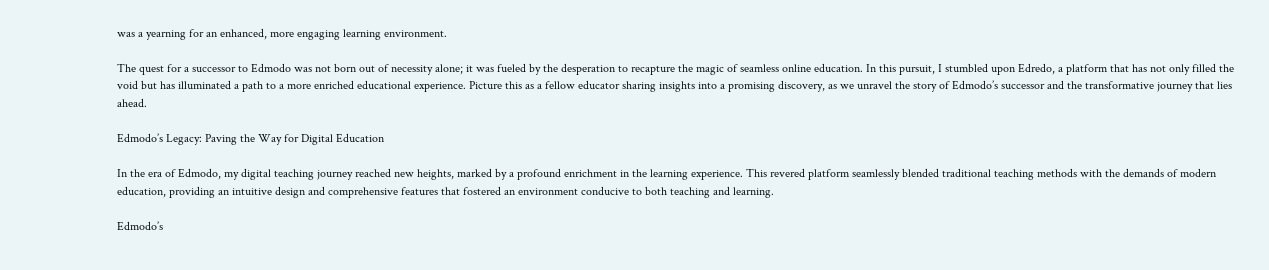was a yearning for an enhanced, more engaging learning environment.

The quest for a successor to Edmodo was not born out of necessity alone; it was fueled by the desperation to recapture the magic of seamless online education. In this pursuit, I stumbled upon Edredo, a platform that has not only filled the void but has illuminated a path to a more enriched educational experience. Picture this as a fellow educator sharing insights into a promising discovery, as we unravel the story of Edmodo’s successor and the transformative journey that lies ahead.

Edmodo’s Legacy: Paving the Way for Digital Education

In the era of Edmodo, my digital teaching journey reached new heights, marked by a profound enrichment in the learning experience. This revered platform seamlessly blended traditional teaching methods with the demands of modern education, providing an intuitive design and comprehensive features that fostered an environment conducive to both teaching and learning.

Edmodo’s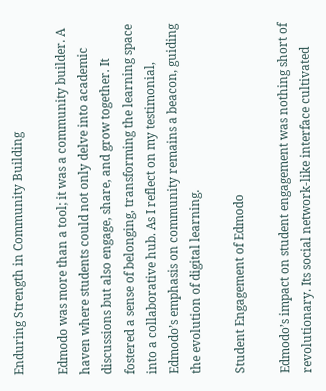Enduring Strength in Community Building

Edmodo was more than a tool; it was a community builder. A haven where students could not only delve into academic discussions but also engage, share, and grow together. It fostered a sense of belonging, transforming the learning space into a collaborative hub. As I reflect on my testimonial, Edmodo’s emphasis on community remains a beacon, guiding the evolution of digital learning.

Student Engagement of Edmodo

Edmodo’s impact on student engagement was nothing short of revolutionary. Its social network-like interface cultivated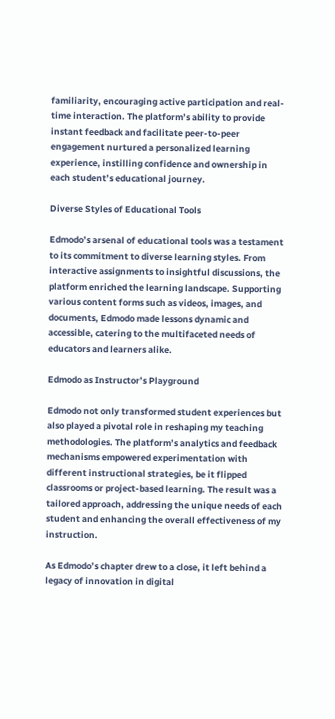familiarity, encouraging active participation and real-time interaction. The platform’s ability to provide instant feedback and facilitate peer-to-peer engagement nurtured a personalized learning experience, instilling confidence and ownership in each student’s educational journey.

Diverse Styles of Educational Tools

Edmodo’s arsenal of educational tools was a testament to its commitment to diverse learning styles. From interactive assignments to insightful discussions, the platform enriched the learning landscape. Supporting various content forms such as videos, images, and documents, Edmodo made lessons dynamic and accessible, catering to the multifaceted needs of educators and learners alike.

Edmodo as Instructor’s Playground

Edmodo not only transformed student experiences but also played a pivotal role in reshaping my teaching methodologies. The platform’s analytics and feedback mechanisms empowered experimentation with different instructional strategies, be it flipped classrooms or project-based learning. The result was a tailored approach, addressing the unique needs of each student and enhancing the overall effectiveness of my instruction.

As Edmodo’s chapter drew to a close, it left behind a legacy of innovation in digital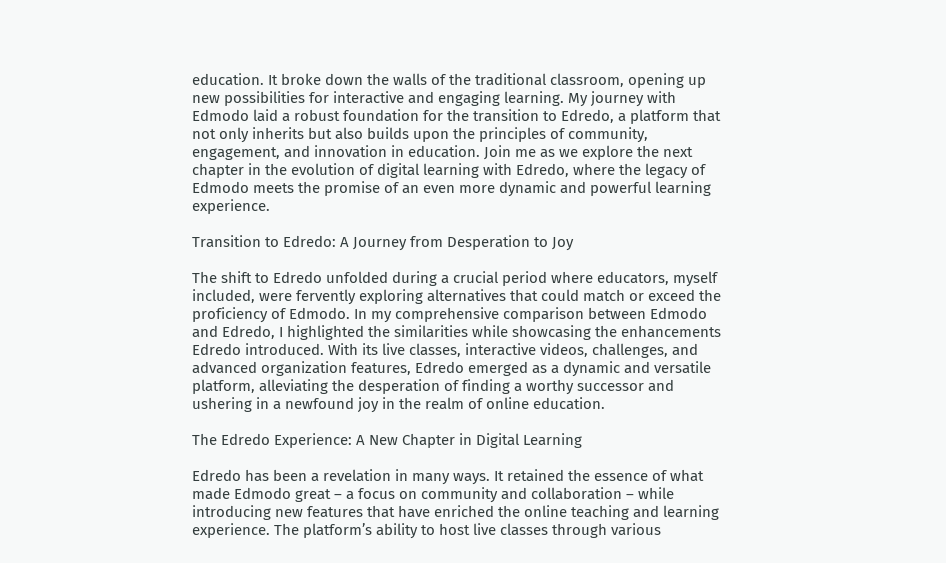education. It broke down the walls of the traditional classroom, opening up new possibilities for interactive and engaging learning. My journey with Edmodo laid a robust foundation for the transition to Edredo, a platform that not only inherits but also builds upon the principles of community, engagement, and innovation in education. Join me as we explore the next chapter in the evolution of digital learning with Edredo, where the legacy of Edmodo meets the promise of an even more dynamic and powerful learning experience.

Transition to Edredo: A Journey from Desperation to Joy

The shift to Edredo unfolded during a crucial period where educators, myself included, were fervently exploring alternatives that could match or exceed the proficiency of Edmodo. In my comprehensive comparison between Edmodo and Edredo, I highlighted the similarities while showcasing the enhancements Edredo introduced. With its live classes, interactive videos, challenges, and advanced organization features, Edredo emerged as a dynamic and versatile platform, alleviating the desperation of finding a worthy successor and ushering in a newfound joy in the realm of online education.

The Edredo Experience: A New Chapter in Digital Learning

Edredo has been a revelation in many ways. It retained the essence of what made Edmodo great – a focus on community and collaboration – while introducing new features that have enriched the online teaching and learning experience. The platform’s ability to host live classes through various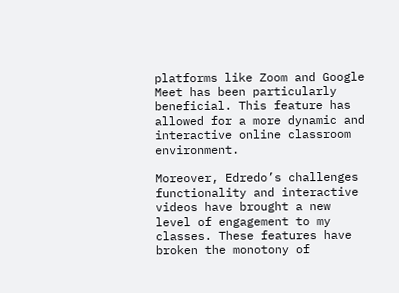platforms like Zoom and Google Meet has been particularly beneficial. This feature has allowed for a more dynamic and interactive online classroom environment.

Moreover, Edredo’s challenges functionality and interactive videos have brought a new level of engagement to my classes. These features have broken the monotony of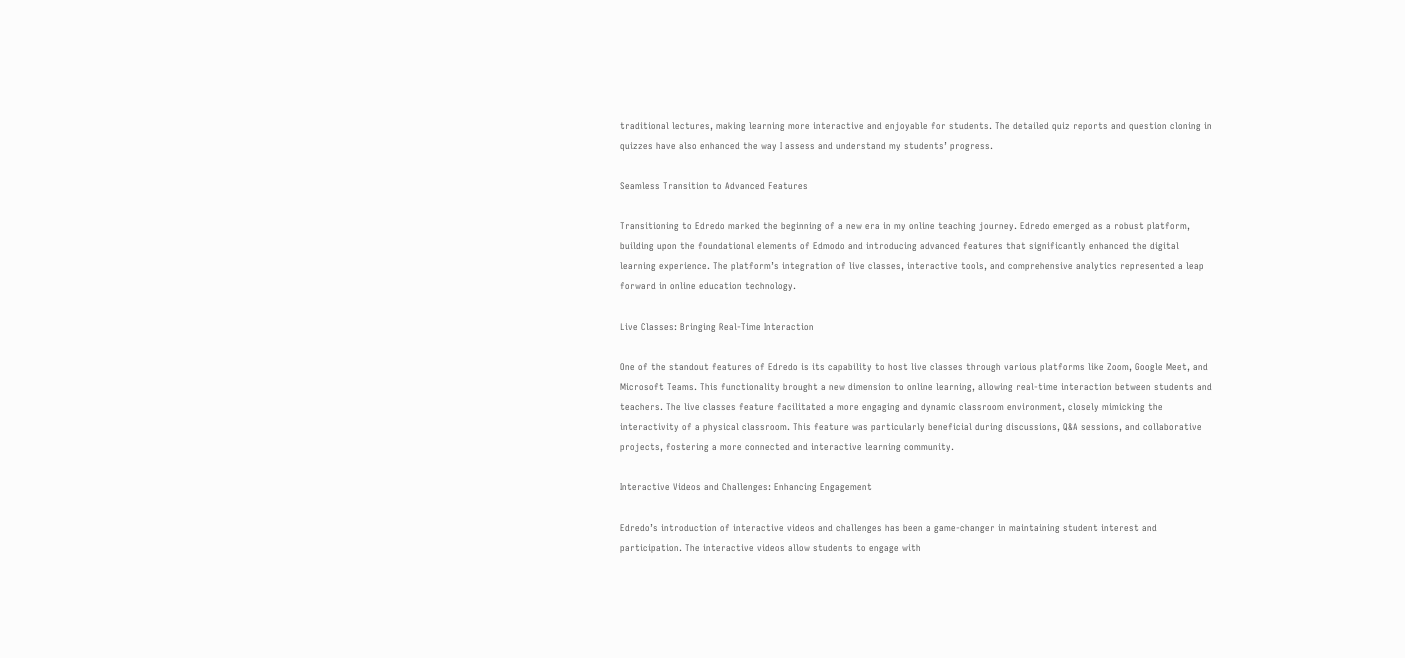traditional lectures, making learning more interactive and enjoyable for students. The detailed quiz reports and question cloning in quizzes have also enhanced the way I assess and understand my students’ progress.

Seamless Transition to Advanced Features

Transitioning to Edredo marked the beginning of a new era in my online teaching journey. Edredo emerged as a robust platform, building upon the foundational elements of Edmodo and introducing advanced features that significantly enhanced the digital learning experience. The platform’s integration of live classes, interactive tools, and comprehensive analytics represented a leap forward in online education technology.

Live Classes: Bringing Real-Time Interaction

One of the standout features of Edredo is its capability to host live classes through various platforms like Zoom, Google Meet, and Microsoft Teams. This functionality brought a new dimension to online learning, allowing real-time interaction between students and teachers. The live classes feature facilitated a more engaging and dynamic classroom environment, closely mimicking the interactivity of a physical classroom. This feature was particularly beneficial during discussions, Q&A sessions, and collaborative projects, fostering a more connected and interactive learning community.

Interactive Videos and Challenges: Enhancing Engagement

Edredo’s introduction of interactive videos and challenges has been a game-changer in maintaining student interest and participation. The interactive videos allow students to engage with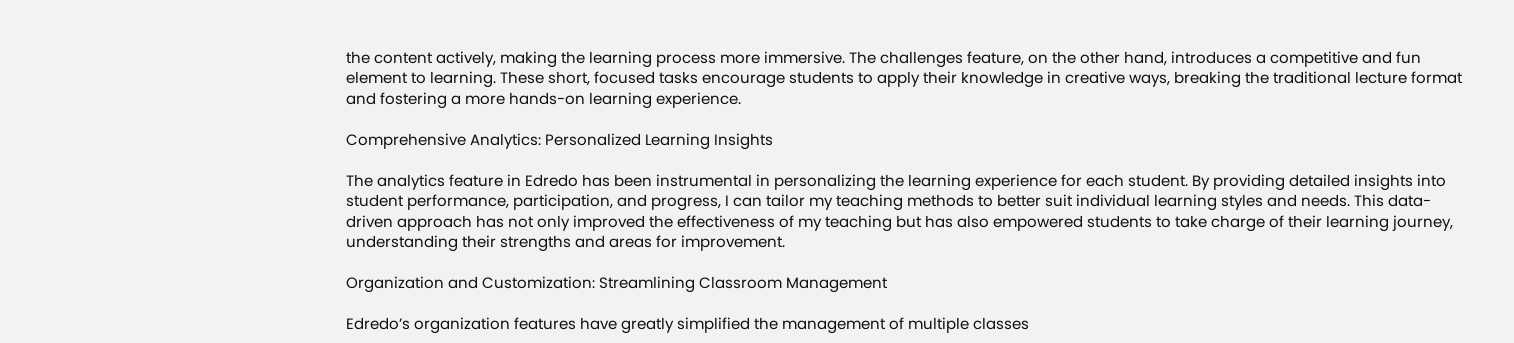the content actively, making the learning process more immersive. The challenges feature, on the other hand, introduces a competitive and fun element to learning. These short, focused tasks encourage students to apply their knowledge in creative ways, breaking the traditional lecture format and fostering a more hands-on learning experience.

Comprehensive Analytics: Personalized Learning Insights

The analytics feature in Edredo has been instrumental in personalizing the learning experience for each student. By providing detailed insights into student performance, participation, and progress, I can tailor my teaching methods to better suit individual learning styles and needs. This data-driven approach has not only improved the effectiveness of my teaching but has also empowered students to take charge of their learning journey, understanding their strengths and areas for improvement.

Organization and Customization: Streamlining Classroom Management

Edredo’s organization features have greatly simplified the management of multiple classes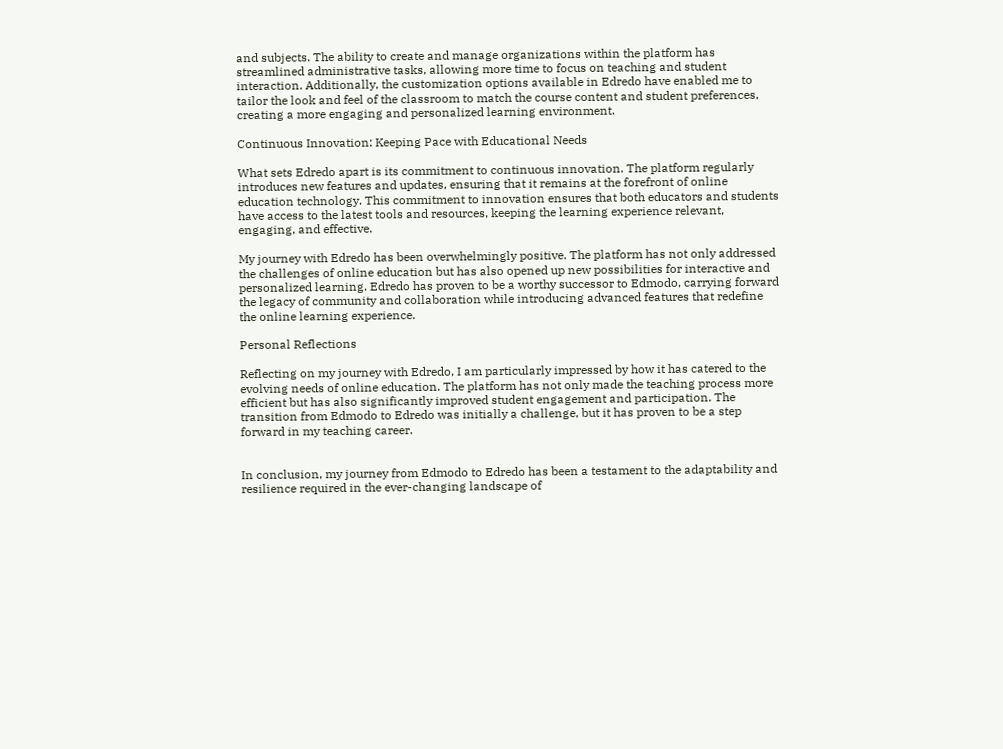and subjects. The ability to create and manage organizations within the platform has streamlined administrative tasks, allowing more time to focus on teaching and student interaction. Additionally, the customization options available in Edredo have enabled me to tailor the look and feel of the classroom to match the course content and student preferences, creating a more engaging and personalized learning environment.

Continuous Innovation: Keeping Pace with Educational Needs

What sets Edredo apart is its commitment to continuous innovation. The platform regularly introduces new features and updates, ensuring that it remains at the forefront of online education technology. This commitment to innovation ensures that both educators and students have access to the latest tools and resources, keeping the learning experience relevant, engaging, and effective.

My journey with Edredo has been overwhelmingly positive. The platform has not only addressed the challenges of online education but has also opened up new possibilities for interactive and personalized learning. Edredo has proven to be a worthy successor to Edmodo, carrying forward the legacy of community and collaboration while introducing advanced features that redefine the online learning experience.

Personal Reflections

Reflecting on my journey with Edredo, I am particularly impressed by how it has catered to the evolving needs of online education. The platform has not only made the teaching process more efficient but has also significantly improved student engagement and participation. The transition from Edmodo to Edredo was initially a challenge, but it has proven to be a step forward in my teaching career.


In conclusion, my journey from Edmodo to Edredo has been a testament to the adaptability and resilience required in the ever-changing landscape of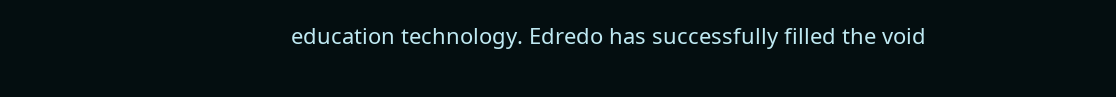education technology. Edredo has successfully filled the void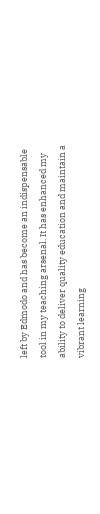left by Edmodo and has become an indispensable tool in my teaching arsenal. It has enhanced my ability to deliver quality education and maintain a vibrant learning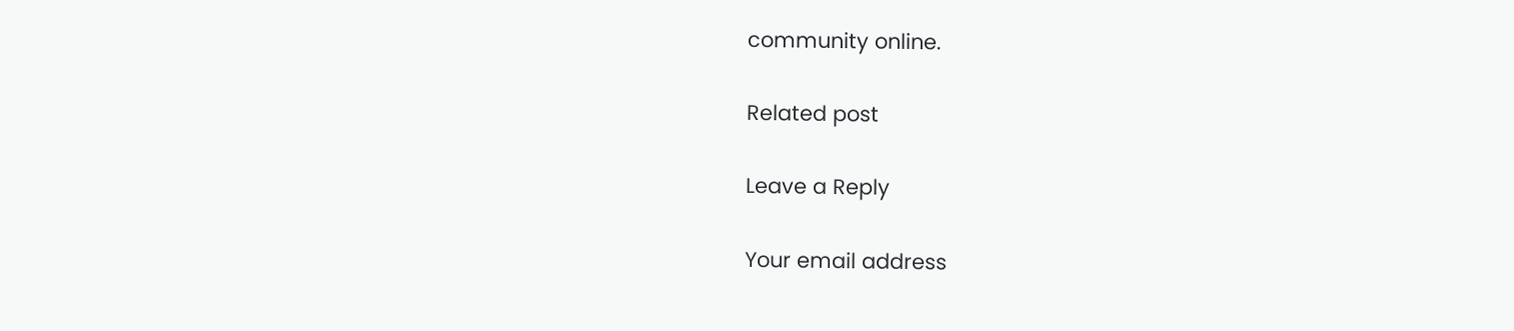community online.

Related post

Leave a Reply

Your email address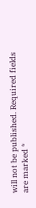will not be published. Required fields are marked *